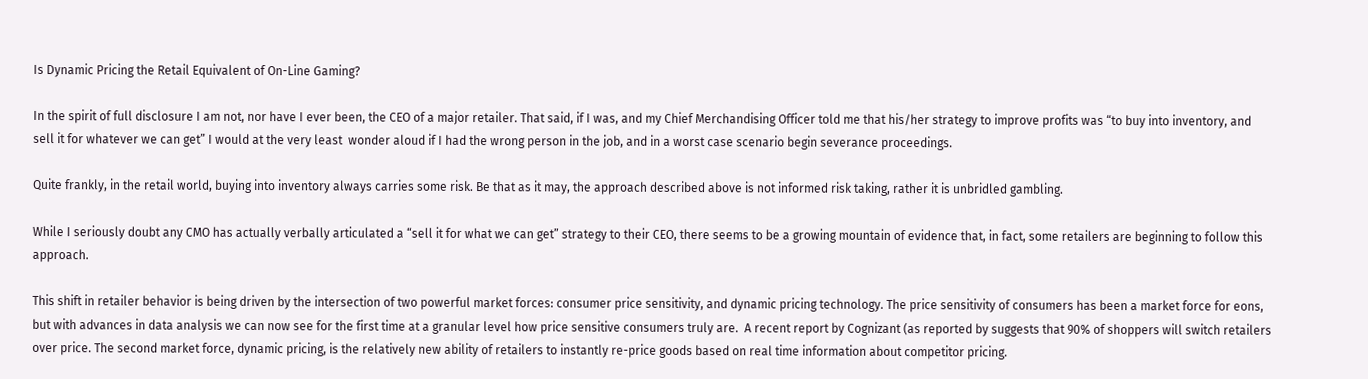Is Dynamic Pricing the Retail Equivalent of On-Line Gaming?

In the spirit of full disclosure I am not, nor have I ever been, the CEO of a major retailer. That said, if I was, and my Chief Merchandising Officer told me that his/her strategy to improve profits was “to buy into inventory, and sell it for whatever we can get” I would at the very least  wonder aloud if I had the wrong person in the job, and in a worst case scenario begin severance proceedings.

Quite frankly, in the retail world, buying into inventory always carries some risk. Be that as it may, the approach described above is not informed risk taking, rather it is unbridled gambling.

While I seriously doubt any CMO has actually verbally articulated a “sell it for what we can get” strategy to their CEO, there seems to be a growing mountain of evidence that, in fact, some retailers are beginning to follow this approach.

This shift in retailer behavior is being driven by the intersection of two powerful market forces: consumer price sensitivity, and dynamic pricing technology. The price sensitivity of consumers has been a market force for eons, but with advances in data analysis we can now see for the first time at a granular level how price sensitive consumers truly are.  A recent report by Cognizant (as reported by suggests that 90% of shoppers will switch retailers over price. The second market force, dynamic pricing, is the relatively new ability of retailers to instantly re-price goods based on real time information about competitor pricing.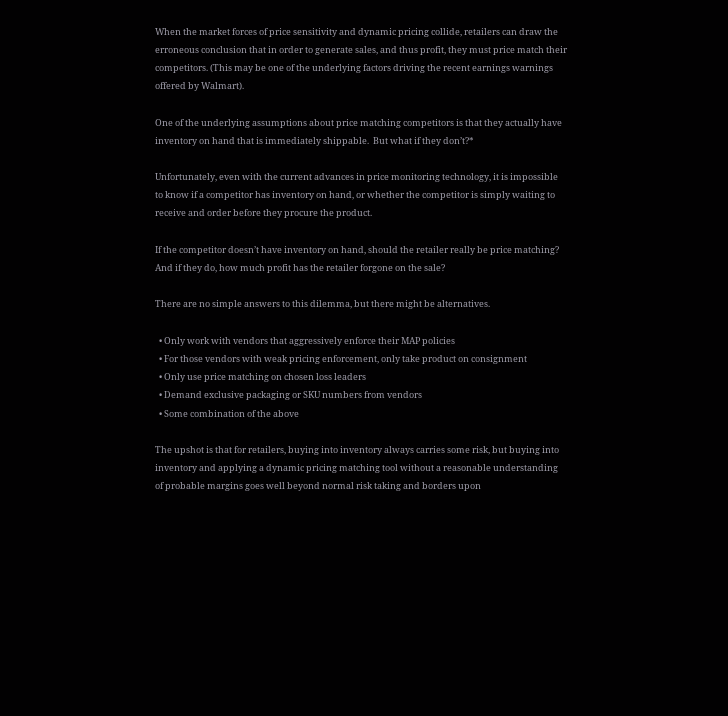When the market forces of price sensitivity and dynamic pricing collide, retailers can draw the erroneous conclusion that in order to generate sales, and thus profit, they must price match their competitors. (This may be one of the underlying factors driving the recent earnings warnings offered by Walmart).

One of the underlying assumptions about price matching competitors is that they actually have inventory on hand that is immediately shippable.  But what if they don’t?*

Unfortunately, even with the current advances in price monitoring technology, it is impossible to know if a competitor has inventory on hand, or whether the competitor is simply waiting to receive and order before they procure the product.

If the competitor doesn’t have inventory on hand, should the retailer really be price matching? And if they do, how much profit has the retailer forgone on the sale?

There are no simple answers to this dilemma, but there might be alternatives.

  • Only work with vendors that aggressively enforce their MAP policies
  • For those vendors with weak pricing enforcement, only take product on consignment
  • Only use price matching on chosen loss leaders
  • Demand exclusive packaging or SKU numbers from vendors
  • Some combination of the above

The upshot is that for retailers, buying into inventory always carries some risk, but buying into inventory and applying a dynamic pricing matching tool without a reasonable understanding of probable margins goes well beyond normal risk taking and borders upon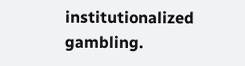institutionalized   gambling.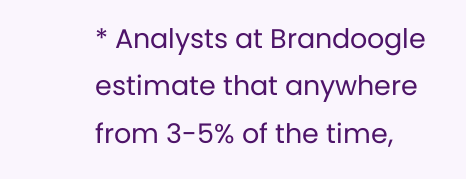* Analysts at Brandoogle estimate that anywhere from 3-5% of the time,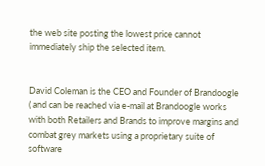the web site posting the lowest price cannot immediately ship the selected item.


David Coleman is the CEO and Founder of Brandoogle ( and can be reached via e-mail at Brandoogle works with both Retailers and Brands to improve margins and combat grey markets using a proprietary suite of software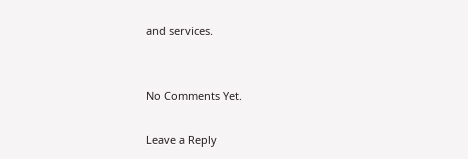and services.


No Comments Yet.

Leave a Reply